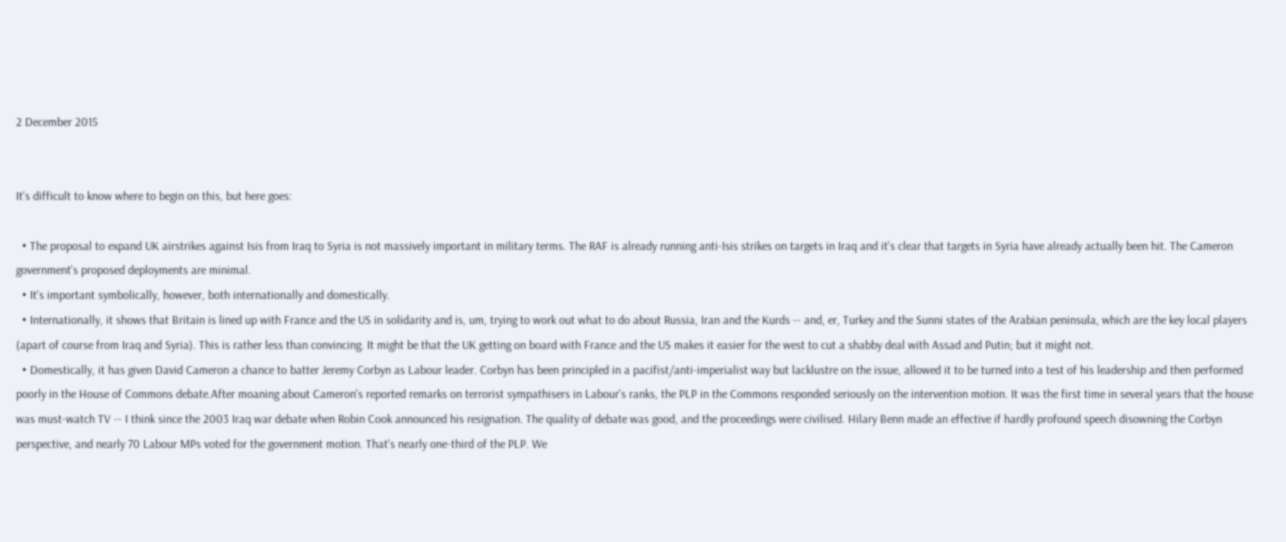2 December 2015


It's difficult to know where to begin on this, but here goes:

  • The proposal to expand UK airstrikes against Isis from Iraq to Syria is not massively important in military terms. The RAF is already running anti-Isis strikes on targets in Iraq and it's clear that targets in Syria have already actually been hit. The Cameron government's proposed deployments are minimal.
  • It's important symbolically, however, both internationally and domestically.
  • Internationally, it shows that Britain is lined up with France and the US in solidarity and is, um, trying to work out what to do about Russia, Iran and the Kurds -- and, er, Turkey and the Sunni states of the Arabian peninsula, which are the key local players (apart of course from Iraq and Syria). This is rather less than convincing. It might be that the UK getting on board with France and the US makes it easier for the west to cut a shabby deal with Assad and Putin; but it might not.
  • Domestically, it has given David Cameron a chance to batter Jeremy Corbyn as Labour leader. Corbyn has been principled in a pacifist/anti-imperialist way but lacklustre on the issue, allowed it to be turned into a test of his leadership and then performed poorly in the House of Commons debate.After moaning about Cameron's reported remarks on terrorist sympathisers in Labour's ranks, the PLP in the Commons responded seriously on the intervention motion. It was the first time in several years that the house was must-watch TV -- I think since the 2003 Iraq war debate when Robin Cook announced his resignation. The quality of debate was good, and the proceedings were civilised. Hilary Benn made an effective if hardly profound speech disowning the Corbyn perspective, and nearly 70 Labour MPs voted for the government motion. That's nearly one-third of the PLP. We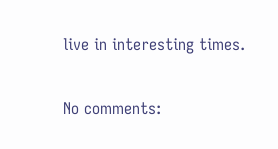live in interesting times.

No comments: